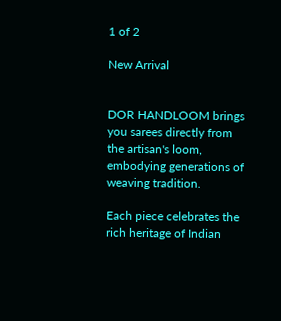1 of 2

New Arrival


DOR HANDLOOM brings you sarees directly from the artisan's loom, embodying generations of weaving tradition.

Each piece celebrates the rich heritage of Indian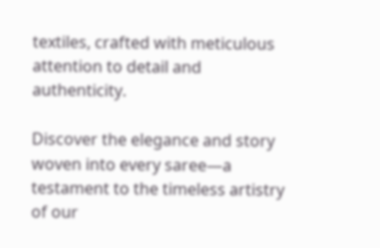textiles, crafted with meticulous attention to detail and authenticity.

Discover the elegance and story woven into every saree—a testament to the timeless artistry of our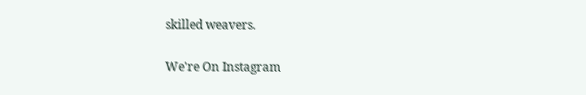skilled weavers.

We're On Instagram